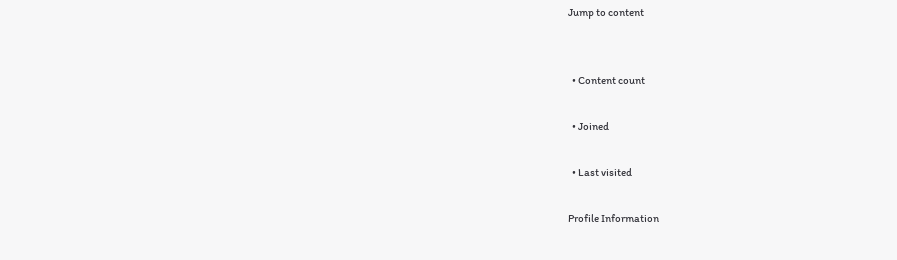Jump to content


  • Content count

  • Joined

  • Last visited

Profile Information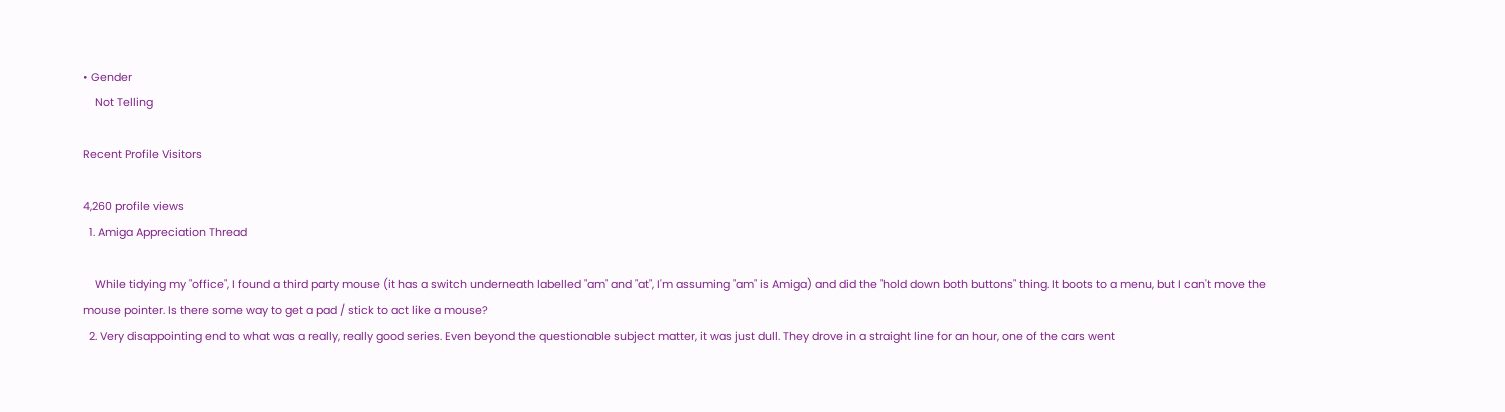• Gender
    Not Telling

Recent Profile Visitors

4,260 profile views
  1. Amiga Appreciation Thread

    While tidying my "office", I found a third party mouse (it has a switch underneath labelled "am" and "at", I'm assuming "am" is Amiga) and did the "hold down both buttons" thing. It boots to a menu, but I can't move the mouse pointer. Is there some way to get a pad / stick to act like a mouse?
  2. Very disappointing end to what was a really, really good series. Even beyond the questionable subject matter, it was just dull. They drove in a straight line for an hour, one of the cars went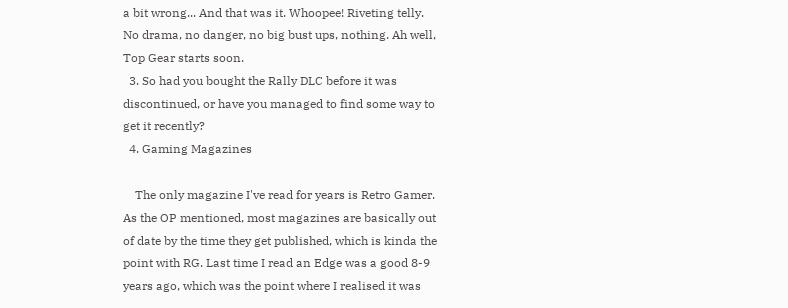a bit wrong... And that was it. Whoopee! Riveting telly. No drama, no danger, no big bust ups, nothing. Ah well, Top Gear starts soon.
  3. So had you bought the Rally DLC before it was discontinued, or have you managed to find some way to get it recently?
  4. Gaming Magazines

    The only magazine I've read for years is Retro Gamer. As the OP mentioned, most magazines are basically out of date by the time they get published, which is kinda the point with RG. Last time I read an Edge was a good 8-9 years ago, which was the point where I realised it was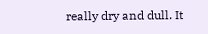really dry and dull. It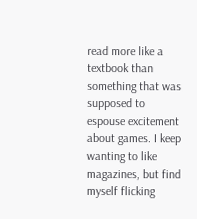read more like a textbook than something that was supposed to espouse excitement about games. I keep wanting to like magazines, but find myself flicking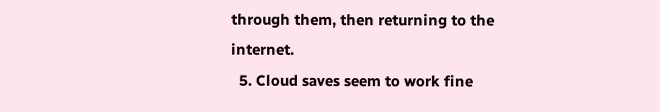through them, then returning to the internet.
  5. Cloud saves seem to work fine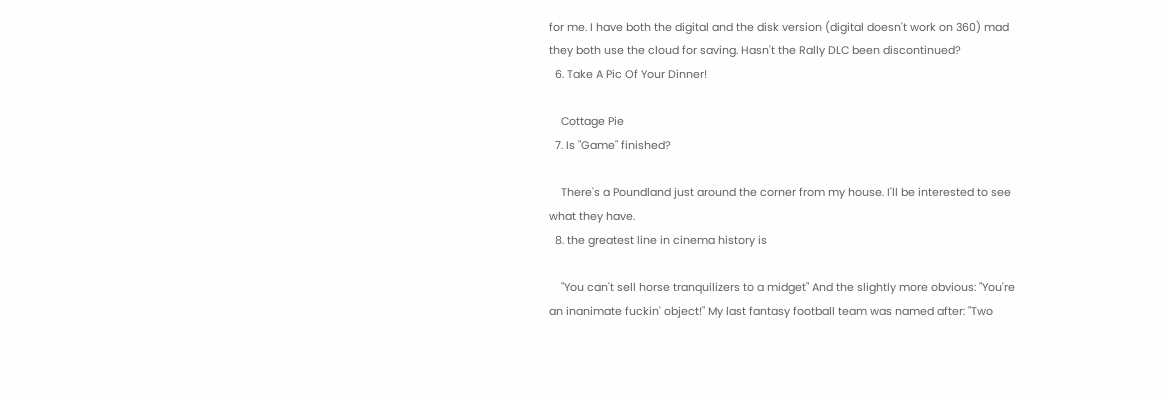for me. I have both the digital and the disk version (digital doesn't work on 360) mad they both use the cloud for saving. Hasn't the Rally DLC been discontinued?
  6. Take A Pic Of Your Dinner!

    Cottage Pie
  7. Is "Game" finished?

    There's a Poundland just around the corner from my house. I'll be interested to see what they have.
  8. the greatest line in cinema history is

    "You can't sell horse tranquilizers to a midget" And the slightly more obvious: "You're an inanimate fuckin' object!" My last fantasy football team was named after: "Two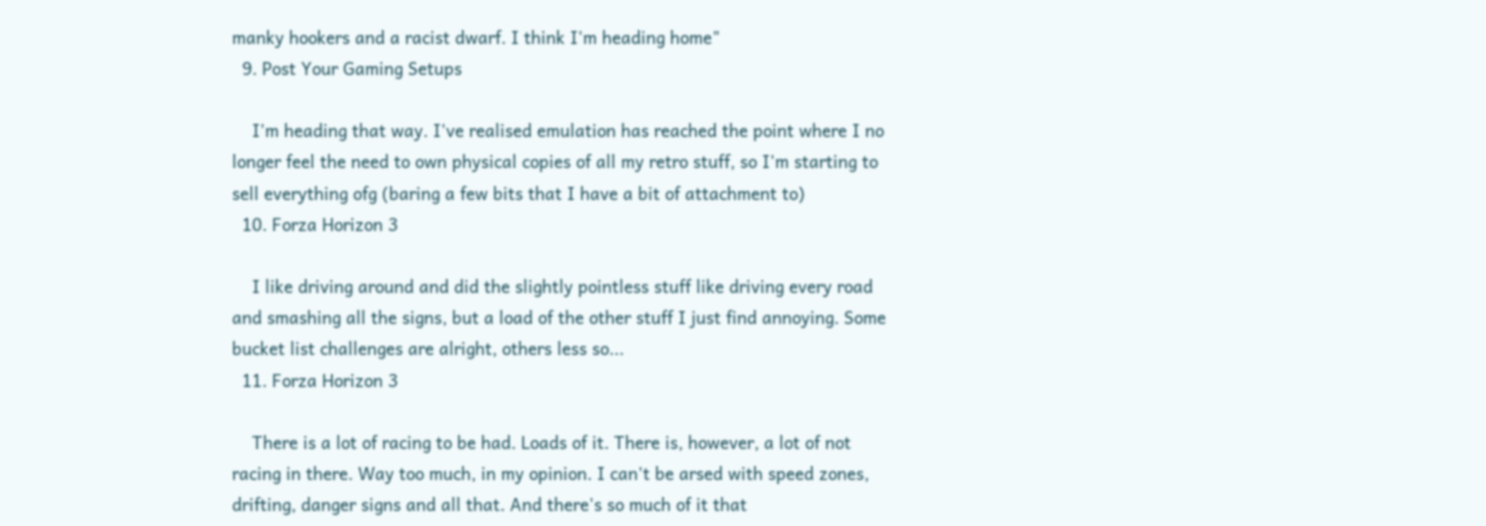manky hookers and a racist dwarf. I think I'm heading home"
  9. Post Your Gaming Setups

    I'm heading that way. I've realised emulation has reached the point where I no longer feel the need to own physical copies of all my retro stuff, so I'm starting to sell everything ofg (baring a few bits that I have a bit of attachment to)
  10. Forza Horizon 3

    I like driving around and did the slightly pointless stuff like driving every road and smashing all the signs, but a load of the other stuff I just find annoying. Some bucket list challenges are alright, others less so...
  11. Forza Horizon 3

    There is a lot of racing to be had. Loads of it. There is, however, a lot of not racing in there. Way too much, in my opinion. I can't be arsed with speed zones, drifting, danger signs and all that. And there's so much of it that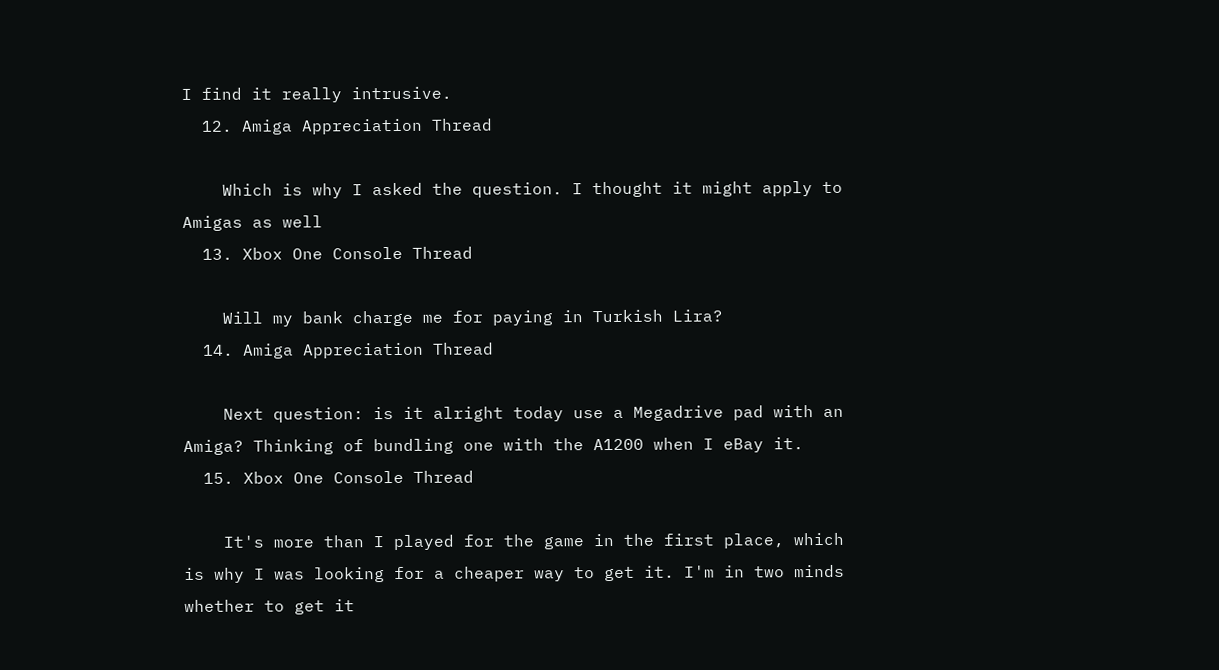I find it really intrusive.
  12. Amiga Appreciation Thread

    Which is why I asked the question. I thought it might apply to Amigas as well
  13. Xbox One Console Thread

    Will my bank charge me for paying in Turkish Lira?
  14. Amiga Appreciation Thread

    Next question: is it alright today use a Megadrive pad with an Amiga? Thinking of bundling one with the A1200 when I eBay it.
  15. Xbox One Console Thread

    It's more than I played for the game in the first place, which is why I was looking for a cheaper way to get it. I'm in two minds whether to get it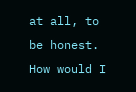at all, to be honest. How would I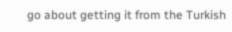go about getting it from the Turkish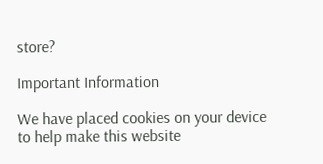store?

Important Information

We have placed cookies on your device to help make this website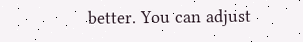better. You can adjust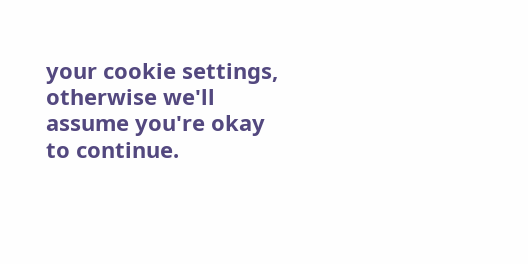your cookie settings, otherwise we'll assume you're okay to continue.